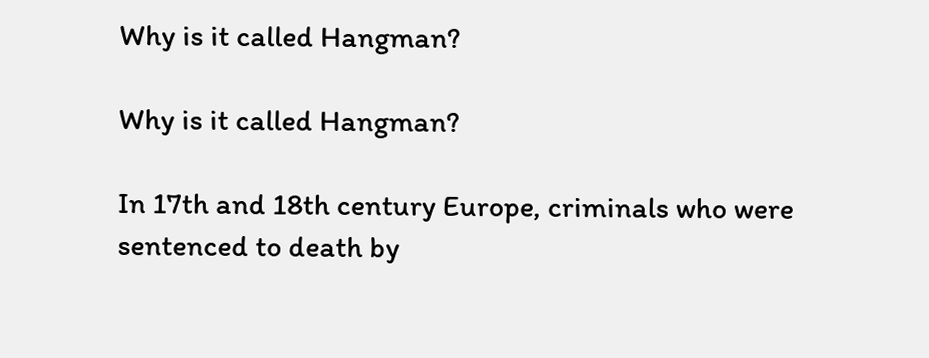Why is it called Hangman?

Why is it called Hangman?

In 17th and 18th century Europe, criminals who were sentenced to death by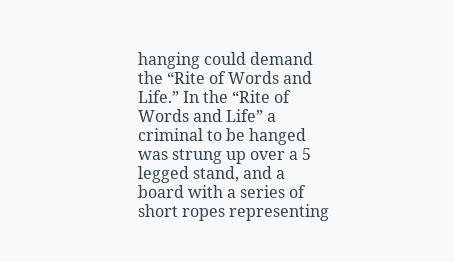hanging could demand the “Rite of Words and Life.” In the “Rite of Words and Life” a criminal to be hanged was strung up over a 5 legged stand, and a board with a series of short ropes representing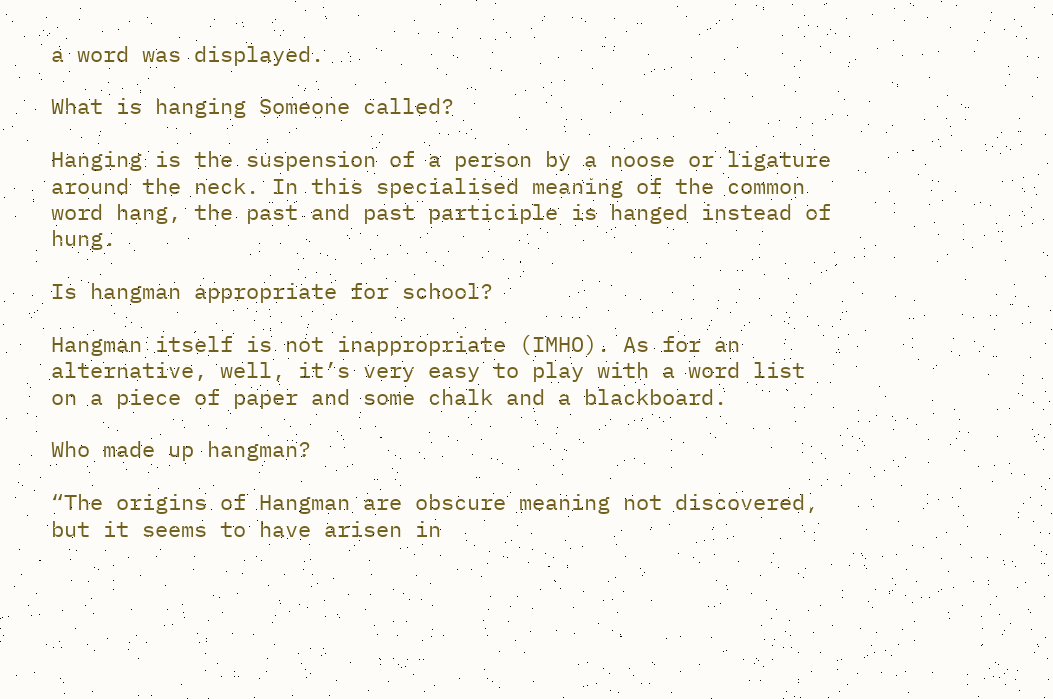a word was displayed.

What is hanging Someone called?

Hanging is the suspension of a person by a noose or ligature around the neck. In this specialised meaning of the common word hang, the past and past participle is hanged instead of hung.

Is hangman appropriate for school?

Hangman itself is not inappropriate (IMHO). As for an alternative, well, it’s very easy to play with a word list on a piece of paper and some chalk and a blackboard.

Who made up hangman?

“The origins of Hangman are obscure meaning not discovered, but it seems to have arisen in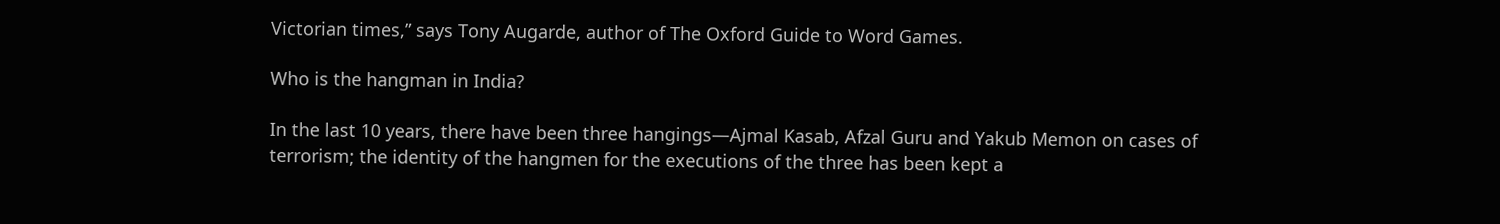Victorian times,” says Tony Augarde, author of The Oxford Guide to Word Games.

Who is the hangman in India?

In the last 10 years, there have been three hangings—Ajmal Kasab, Afzal Guru and Yakub Memon on cases of terrorism; the identity of the hangmen for the executions of the three has been kept a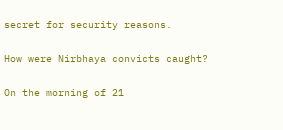secret for security reasons.

How were Nirbhaya convicts caught?

On the morning of 21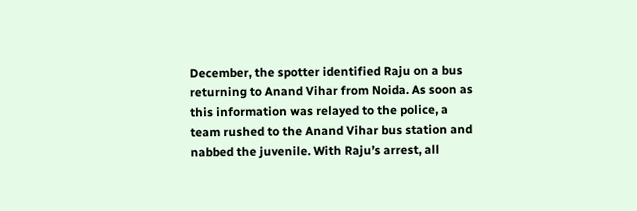December, the spotter identified Raju on a bus returning to Anand Vihar from Noida. As soon as this information was relayed to the police, a team rushed to the Anand Vihar bus station and nabbed the juvenile. With Raju’s arrest, all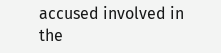accused involved in the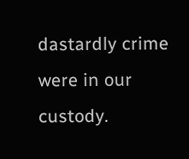dastardly crime were in our custody.